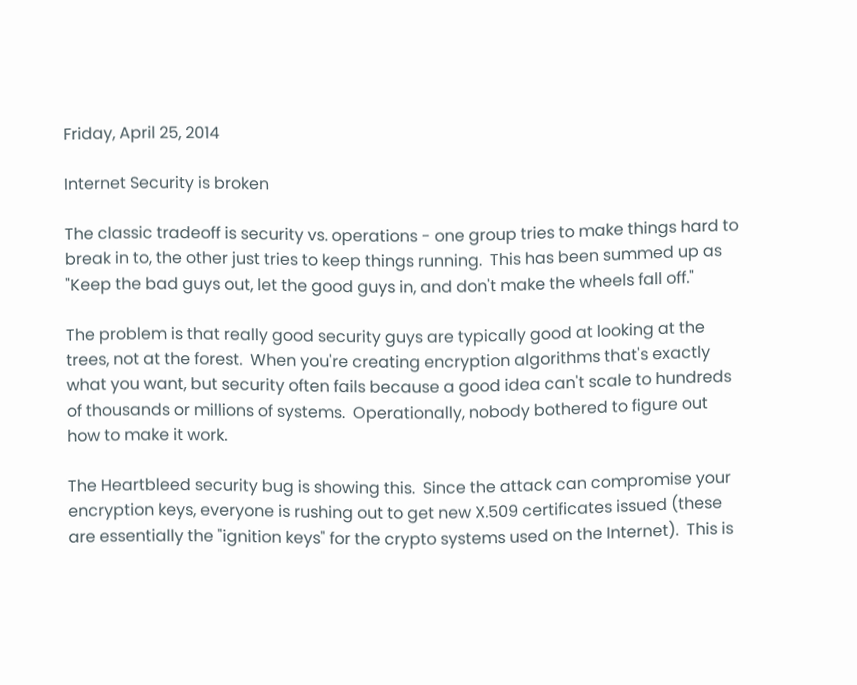Friday, April 25, 2014

Internet Security is broken

The classic tradeoff is security vs. operations - one group tries to make things hard to break in to, the other just tries to keep things running.  This has been summed up as "Keep the bad guys out, let the good guys in, and don't make the wheels fall off."

The problem is that really good security guys are typically good at looking at the trees, not at the forest.  When you're creating encryption algorithms that's exactly what you want, but security often fails because a good idea can't scale to hundreds of thousands or millions of systems.  Operationally, nobody bothered to figure out how to make it work.

The Heartbleed security bug is showing this.  Since the attack can compromise your encryption keys, everyone is rushing out to get new X.509 certificates issued (these are essentially the "ignition keys" for the crypto systems used on the Internet).  This is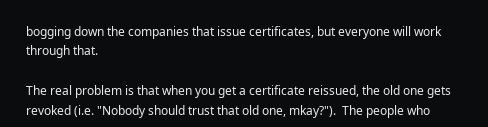bogging down the companies that issue certificates, but everyone will work through that.

The real problem is that when you get a certificate reissued, the old one gets revoked (i.e. "Nobody should trust that old one, mkay?").  The people who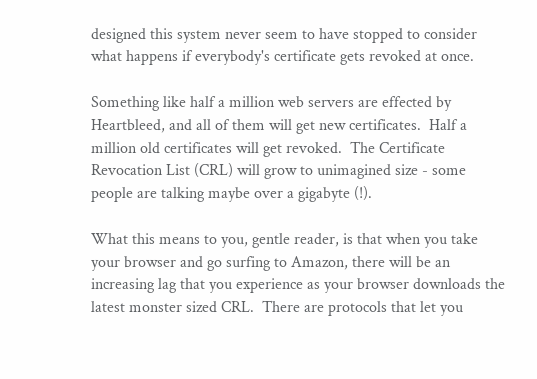designed this system never seem to have stopped to consider what happens if everybody's certificate gets revoked at once.

Something like half a million web servers are effected by Heartbleed, and all of them will get new certificates.  Half a million old certificates will get revoked.  The Certificate Revocation List (CRL) will grow to unimagined size - some people are talking maybe over a gigabyte (!).

What this means to you, gentle reader, is that when you take your browser and go surfing to Amazon, there will be an increasing lag that you experience as your browser downloads the latest monster sized CRL.  There are protocols that let you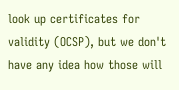look up certificates for validity (OCSP), but we don't have any idea how those will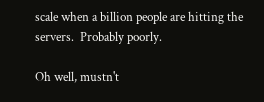scale when a billion people are hitting the servers.  Probably poorly.

Oh well, mustn't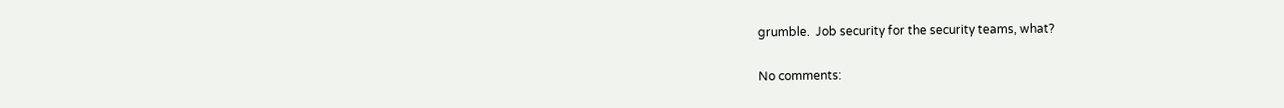grumble.  Job security for the security teams, what?

No comments: